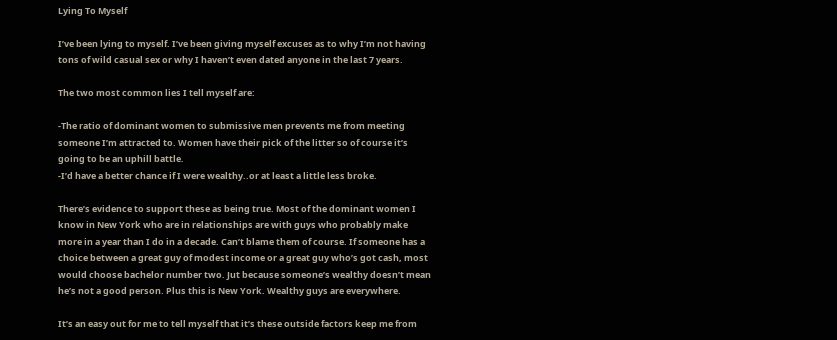Lying To Myself

I’ve been lying to myself. I’ve been giving myself excuses as to why I’m not having tons of wild casual sex or why I haven’t even dated anyone in the last 7 years.

The two most common lies I tell myself are:

-The ratio of dominant women to submissive men prevents me from meeting someone I’m attracted to. Women have their pick of the litter so of course it’s going to be an uphill battle.
-I’d have a better chance if I were wealthy..or at least a little less broke.

There’s evidence to support these as being true. Most of the dominant women I know in New York who are in relationships are with guys who probably make more in a year than I do in a decade. Can’t blame them of course. If someone has a choice between a great guy of modest income or a great guy who’s got cash, most would choose bachelor number two. Jut because someone’s wealthy doesn’t mean he’s not a good person. Plus this is New York. Wealthy guys are everywhere.

It’s an easy out for me to tell myself that it’s these outside factors keep me from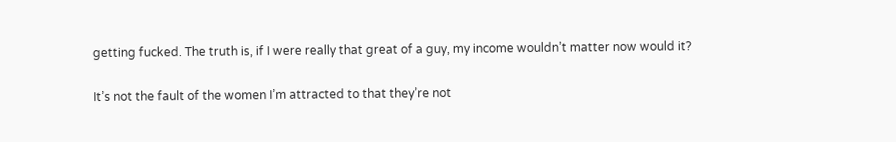getting fucked. The truth is, if I were really that great of a guy, my income wouldn’t matter now would it?

It’s not the fault of the women I’m attracted to that they’re not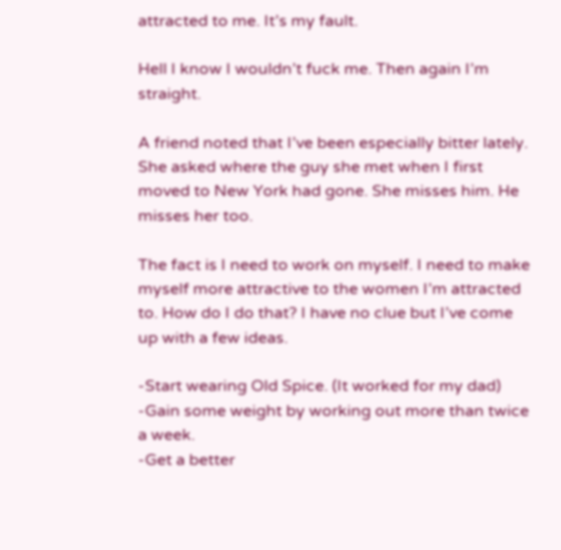attracted to me. It’s my fault.

Hell I know I wouldn’t fuck me. Then again I’m straight.

A friend noted that I’ve been especially bitter lately. She asked where the guy she met when I first moved to New York had gone. She misses him. He misses her too.

The fact is I need to work on myself. I need to make myself more attractive to the women I’m attracted to. How do I do that? I have no clue but I’ve come up with a few ideas.

-Start wearing Old Spice. (It worked for my dad)
-Gain some weight by working out more than twice a week.
-Get a better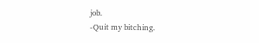job.
-Quit my bitching.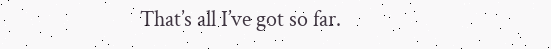That’s all I’ve got so far.